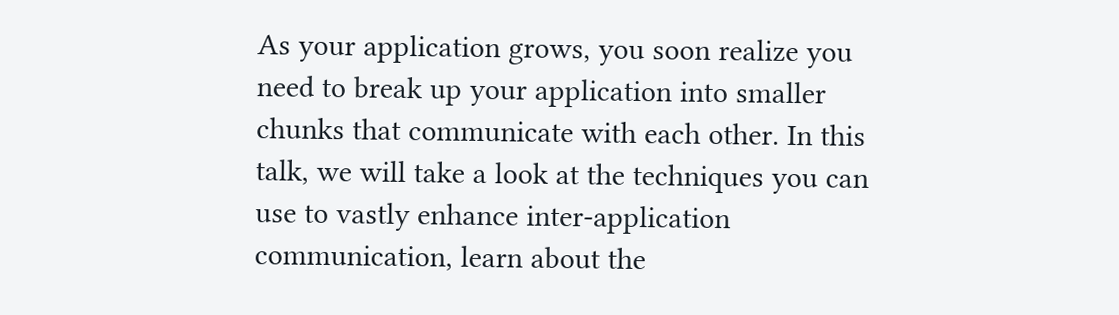As your application grows, you soon realize you need to break up your application into smaller chunks that communicate with each other. In this talk, we will take a look at the techniques you can use to vastly enhance inter-application communication, learn about the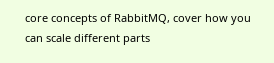core concepts of RabbitMQ, cover how you can scale different parts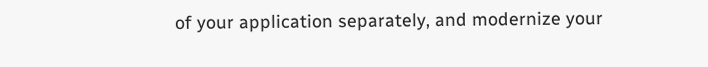of your application separately, and modernize your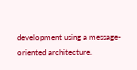development using a message-oriented architecture.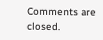Comments are closed.